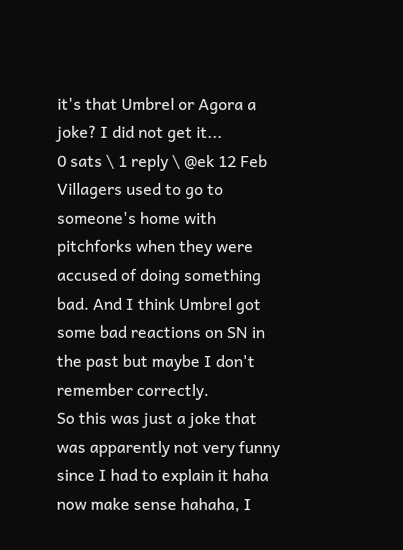it's that Umbrel or Agora a joke? I did not get it...
0 sats \ 1 reply \ @ek 12 Feb
Villagers used to go to someone's home with pitchforks when they were accused of doing something bad. And I think Umbrel got some bad reactions on SN in the past but maybe I don't remember correctly.
So this was just a joke that was apparently not very funny since I had to explain it haha
now make sense hahaha, I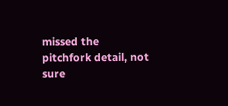missed the pitchfork detail, not sure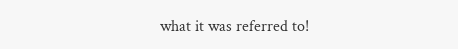what it was referred to!